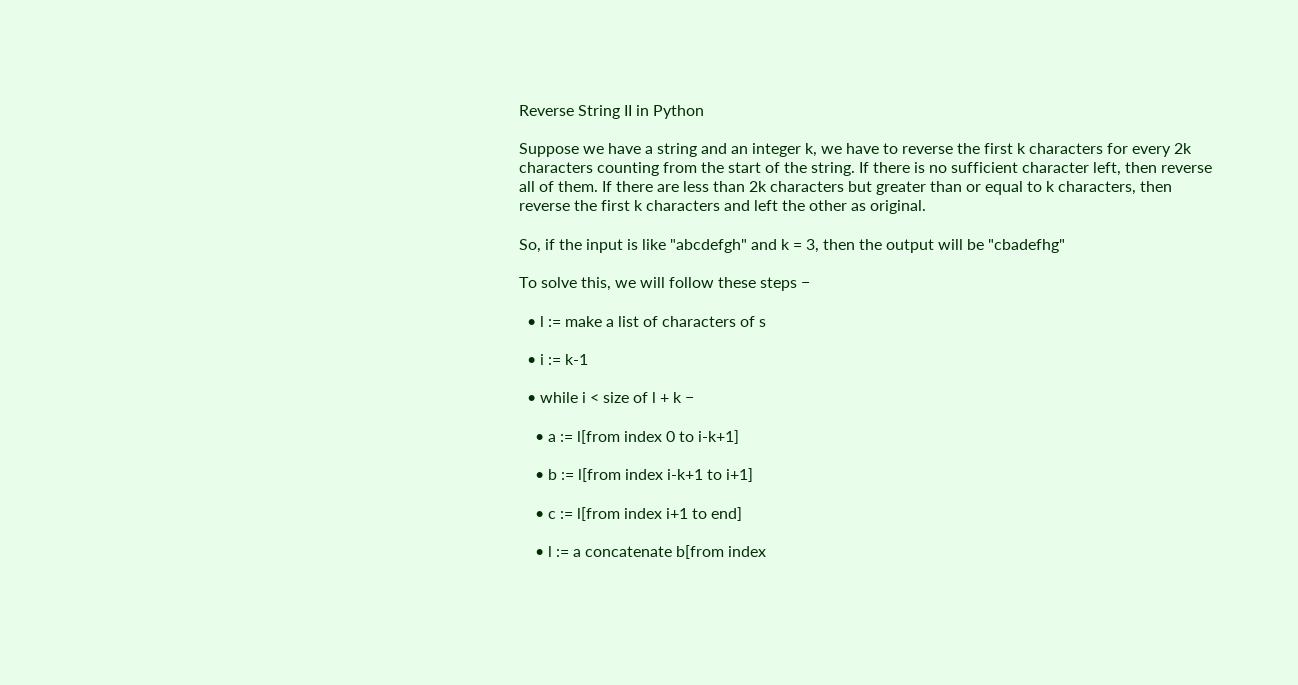Reverse String II in Python

Suppose we have a string and an integer k, we have to reverse the first k characters for every 2k characters counting from the start of the string. If there is no sufficient character left, then reverse all of them. If there are less than 2k characters but greater than or equal to k characters, then reverse the first k characters and left the other as original.

So, if the input is like "abcdefgh" and k = 3, then the output will be "cbadefhg"

To solve this, we will follow these steps −

  • l := make a list of characters of s

  • i := k-1

  • while i < size of l + k −

    • a := l[from index 0 to i-k+1]

    • b := l[from index i-k+1 to i+1]

    • c := l[from index i+1 to end]

    • l := a concatenate b[from index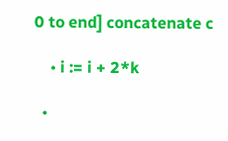0 to end] concatenate c

    • i := i + 2*k

  •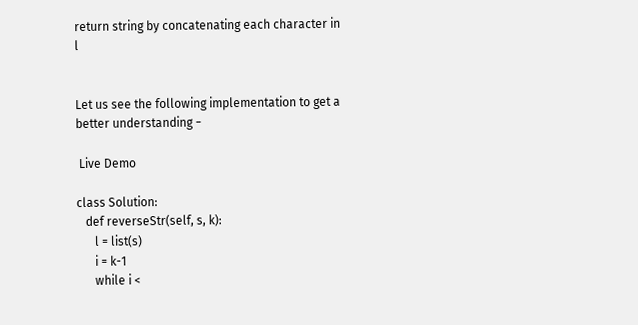return string by concatenating each character in l


Let us see the following implementation to get a better understanding −

 Live Demo

class Solution:
   def reverseStr(self, s, k):
      l = list(s)
      i = k-1
      while i <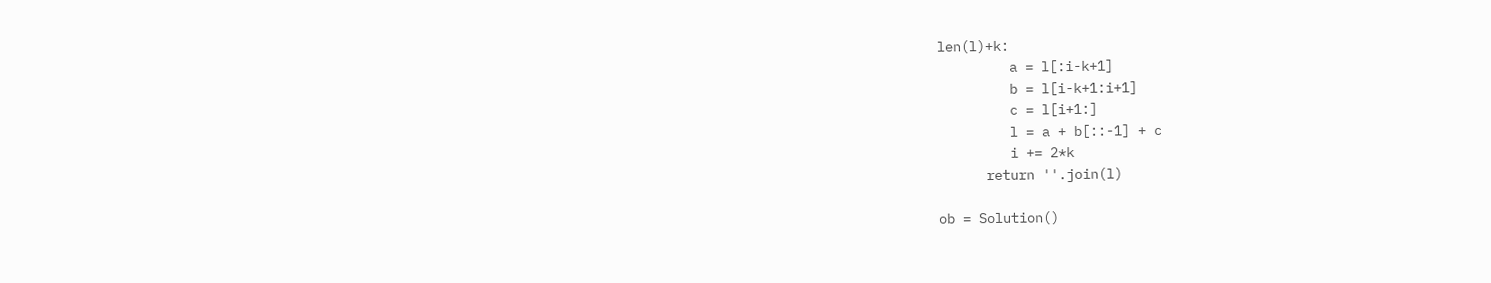len(l)+k:
         a = l[:i-k+1]
         b = l[i-k+1:i+1]
         c = l[i+1:]
         l = a + b[::-1] + c
         i += 2*k
      return ''.join(l)

ob = Solution()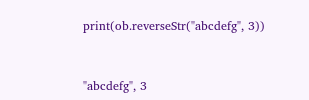print(ob.reverseStr("abcdefg", 3))


"abcdefg", 3